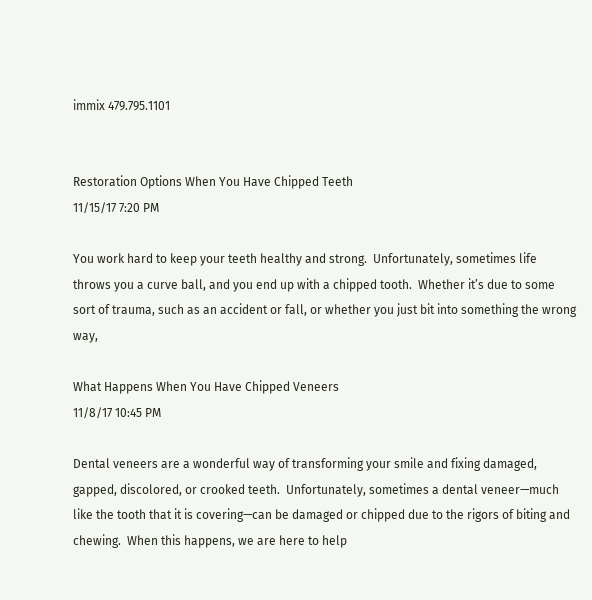immix 479.795.1101


Restoration Options When You Have Chipped Teeth
11/15/17 7:20 PM

You work hard to keep your teeth healthy and strong.  Unfortunately, sometimes life throws you a curve ball, and you end up with a chipped tooth.  Whether it’s due to some sort of trauma, such as an accident or fall, or whether you just bit into something the wrong way,

What Happens When You Have Chipped Veneers
11/8/17 10:45 PM

Dental veneers are a wonderful way of transforming your smile and fixing damaged, gapped, discolored, or crooked teeth.  Unfortunately, sometimes a dental veneer—much like the tooth that it is covering—can be damaged or chipped due to the rigors of biting and chewing.  When this happens, we are here to help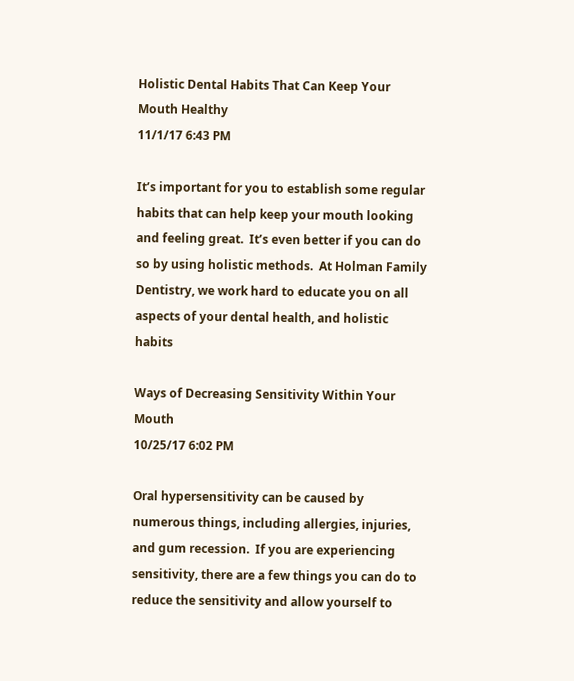Holistic Dental Habits That Can Keep Your Mouth Healthy
11/1/17 6:43 PM

It’s important for you to establish some regular habits that can help keep your mouth looking and feeling great.  It’s even better if you can do so by using holistic methods.  At Holman Family Dentistry, we work hard to educate you on all aspects of your dental health, and holistic habits

Ways of Decreasing Sensitivity Within Your Mouth
10/25/17 6:02 PM

Oral hypersensitivity can be caused by numerous things, including allergies, injuries, and gum recession.  If you are experiencing sensitivity, there are a few things you can do to reduce the sensitivity and allow yourself to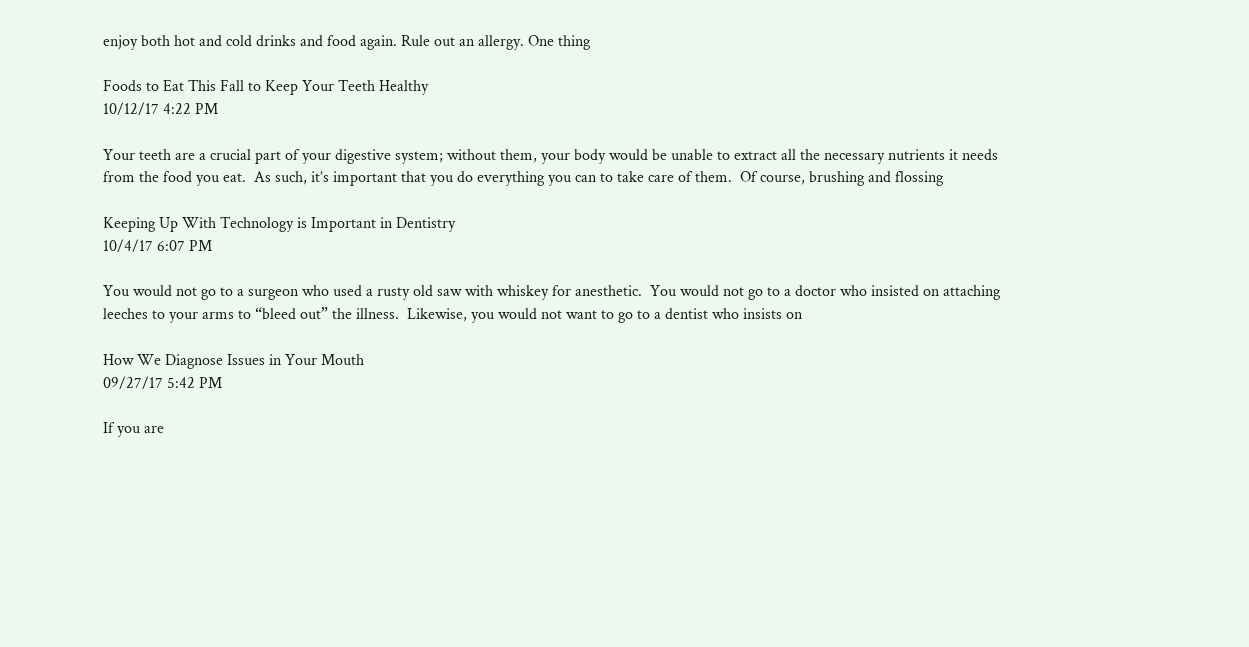enjoy both hot and cold drinks and food again. Rule out an allergy. One thing

Foods to Eat This Fall to Keep Your Teeth Healthy
10/12/17 4:22 PM

Your teeth are a crucial part of your digestive system; without them, your body would be unable to extract all the necessary nutrients it needs from the food you eat.  As such, it’s important that you do everything you can to take care of them.  Of course, brushing and flossing

Keeping Up With Technology is Important in Dentistry
10/4/17 6:07 PM

You would not go to a surgeon who used a rusty old saw with whiskey for anesthetic.  You would not go to a doctor who insisted on attaching leeches to your arms to “bleed out” the illness.  Likewise, you would not want to go to a dentist who insists on

How We Diagnose Issues in Your Mouth
09/27/17 5:42 PM

If you are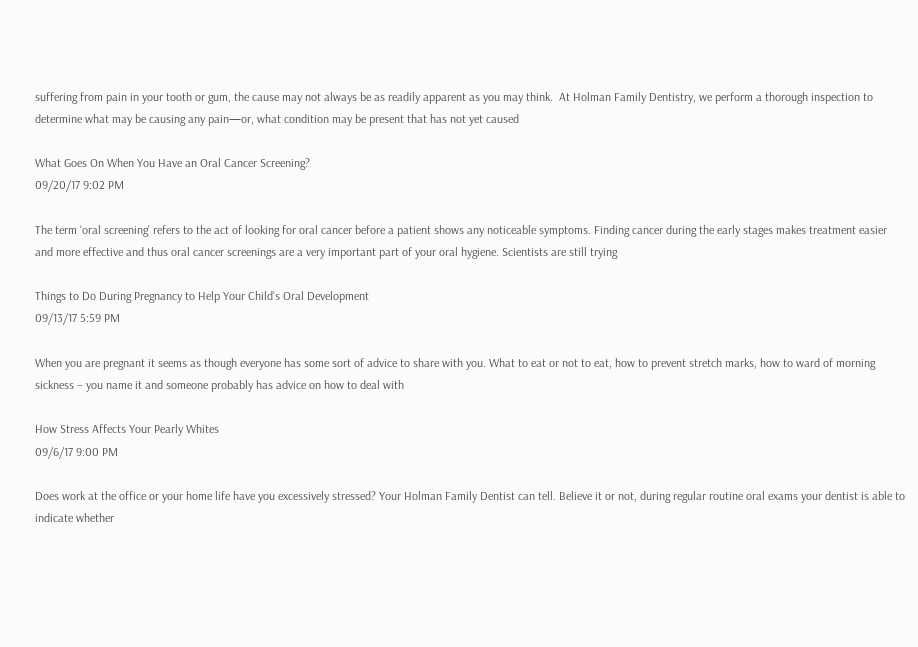suffering from pain in your tooth or gum, the cause may not always be as readily apparent as you may think.  At Holman Family Dentistry, we perform a thorough inspection to determine what may be causing any pain—or, what condition may be present that has not yet caused

What Goes On When You Have an Oral Cancer Screening?
09/20/17 9:02 PM

The term ‘oral screening’ refers to the act of looking for oral cancer before a patient shows any noticeable symptoms. Finding cancer during the early stages makes treatment easier and more effective and thus oral cancer screenings are a very important part of your oral hygiene. Scientists are still trying

Things to Do During Pregnancy to Help Your Child’s Oral Development
09/13/17 5:59 PM

When you are pregnant it seems as though everyone has some sort of advice to share with you. What to eat or not to eat, how to prevent stretch marks, how to ward of morning sickness – you name it and someone probably has advice on how to deal with

How Stress Affects Your Pearly Whites
09/6/17 9:00 PM

Does work at the office or your home life have you excessively stressed? Your Holman Family Dentist can tell. Believe it or not, during regular routine oral exams your dentist is able to indicate whether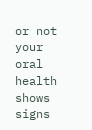or not your oral health shows signs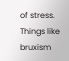of stress. Things like bruxism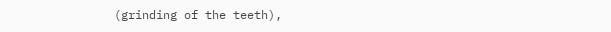(grinding of the teeth),